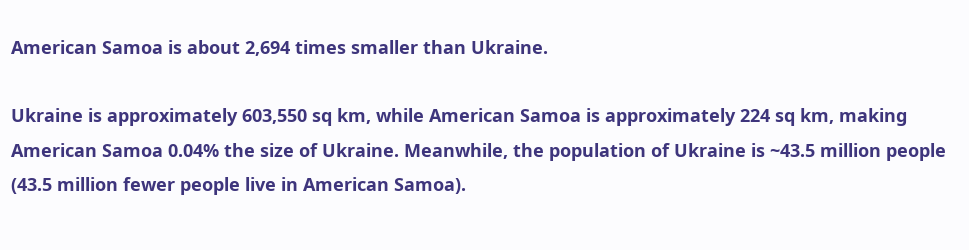American Samoa is about 2,694 times smaller than Ukraine.

Ukraine is approximately 603,550 sq km, while American Samoa is approximately 224 sq km, making American Samoa 0.04% the size of Ukraine. Meanwhile, the population of Ukraine is ~43.5 million people (43.5 million fewer people live in American Samoa).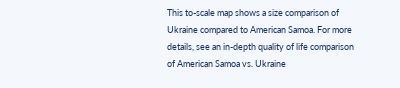This to-scale map shows a size comparison of Ukraine compared to American Samoa. For more details, see an in-depth quality of life comparison of American Samoa vs. Ukraine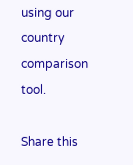using our country comparison tool.

Share this